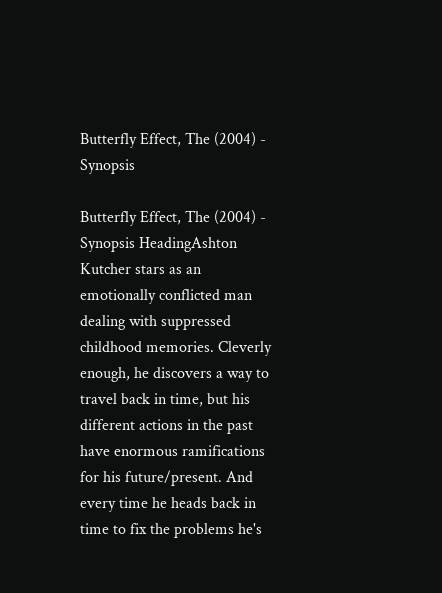Butterfly Effect, The (2004) - Synopsis

Butterfly Effect, The (2004) - Synopsis HeadingAshton Kutcher stars as an emotionally conflicted man dealing with suppressed childhood memories. Cleverly enough, he discovers a way to travel back in time, but his different actions in the past have enormous ramifications for his future/present. And every time he heads back in time to fix the problems he's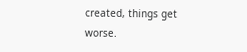created, things get worse.